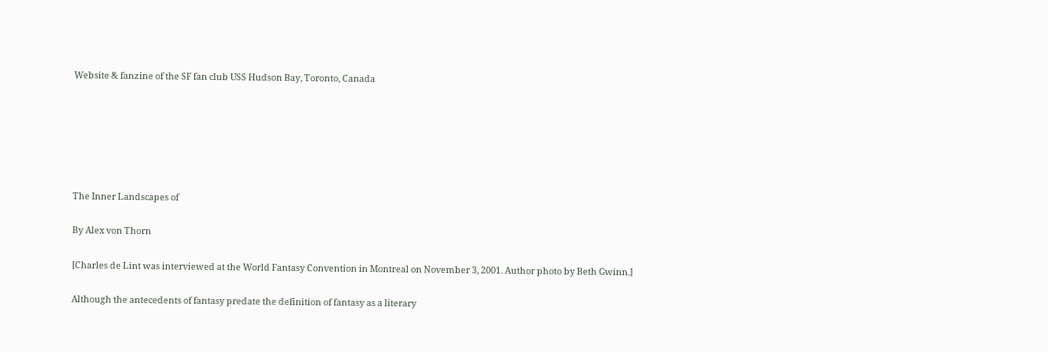Website & fanzine of the SF fan club USS Hudson Bay, Toronto, Canada






The Inner Landscapes of

By Alex von Thorn

[Charles de Lint was interviewed at the World Fantasy Convention in Montreal on November 3, 2001. Author photo by Beth Gwinn.]

Although the antecedents of fantasy predate the definition of fantasy as a literary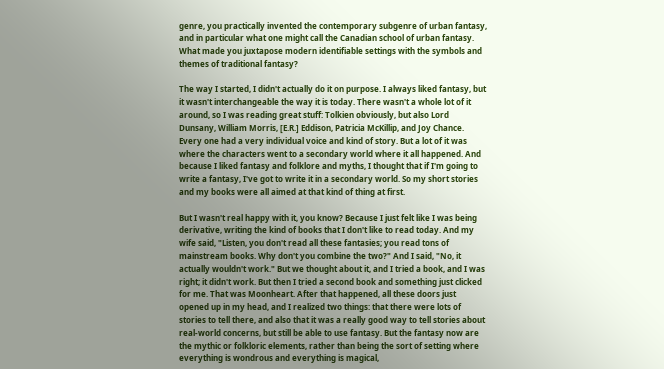genre, you practically invented the contemporary subgenre of urban fantasy, and in particular what one might call the Canadian school of urban fantasy. What made you juxtapose modern identifiable settings with the symbols and themes of traditional fantasy?

The way I started, I didn't actually do it on purpose. I always liked fantasy, but it wasn't interchangeable the way it is today. There wasn't a whole lot of it around, so I was reading great stuff: Tolkien obviously, but also Lord Dunsany, William Morris, [E.R.] Eddison, Patricia McKillip, and Joy Chance. Every one had a very individual voice and kind of story. But a lot of it was where the characters went to a secondary world where it all happened. And because I liked fantasy and folklore and myths, I thought that if I'm going to write a fantasy, I've got to write it in a secondary world. So my short stories and my books were all aimed at that kind of thing at first.

But I wasn't real happy with it, you know? Because I just felt like I was being derivative, writing the kind of books that I don't like to read today. And my wife said, "Listen, you don't read all these fantasies; you read tons of mainstream books. Why don't you combine the two?" And I said, "No, it actually wouldn't work." But we thought about it, and I tried a book, and I was right; it didn't work. But then I tried a second book and something just clicked for me. That was Moonheart. After that happened, all these doors just opened up in my head, and I realized two things: that there were lots of stories to tell there, and also that it was a really good way to tell stories about real-world concerns, but still be able to use fantasy. But the fantasy now are the mythic or folkloric elements, rather than being the sort of setting where everything is wondrous and everything is magical,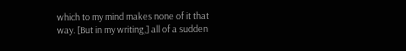which to my mind makes none of it that way. [But in my writing,] all of a sudden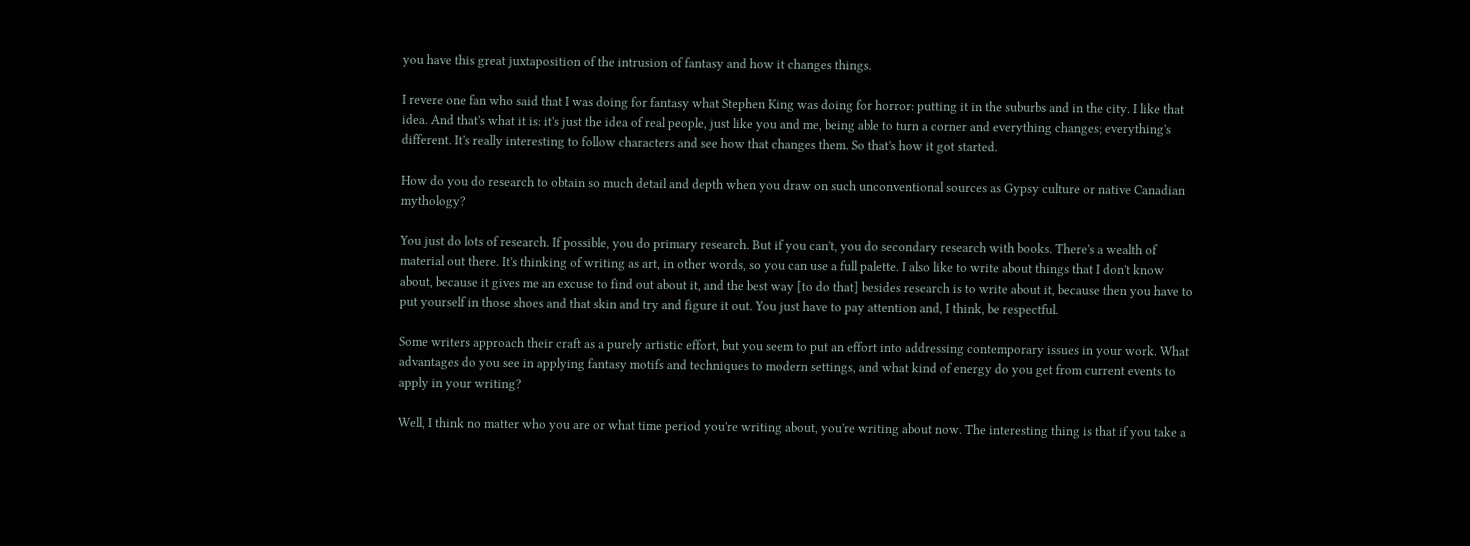you have this great juxtaposition of the intrusion of fantasy and how it changes things.

I revere one fan who said that I was doing for fantasy what Stephen King was doing for horror: putting it in the suburbs and in the city. I like that idea. And that's what it is: it's just the idea of real people, just like you and me, being able to turn a corner and everything changes; everything's different. It's really interesting to follow characters and see how that changes them. So that's how it got started.

How do you do research to obtain so much detail and depth when you draw on such unconventional sources as Gypsy culture or native Canadian mythology?

You just do lots of research. If possible, you do primary research. But if you can't, you do secondary research with books. There's a wealth of material out there. It's thinking of writing as art, in other words, so you can use a full palette. I also like to write about things that I don't know about, because it gives me an excuse to find out about it, and the best way [to do that] besides research is to write about it, because then you have to put yourself in those shoes and that skin and try and figure it out. You just have to pay attention and, I think, be respectful.

Some writers approach their craft as a purely artistic effort, but you seem to put an effort into addressing contemporary issues in your work. What advantages do you see in applying fantasy motifs and techniques to modern settings, and what kind of energy do you get from current events to apply in your writing?

Well, I think no matter who you are or what time period you're writing about, you're writing about now. The interesting thing is that if you take a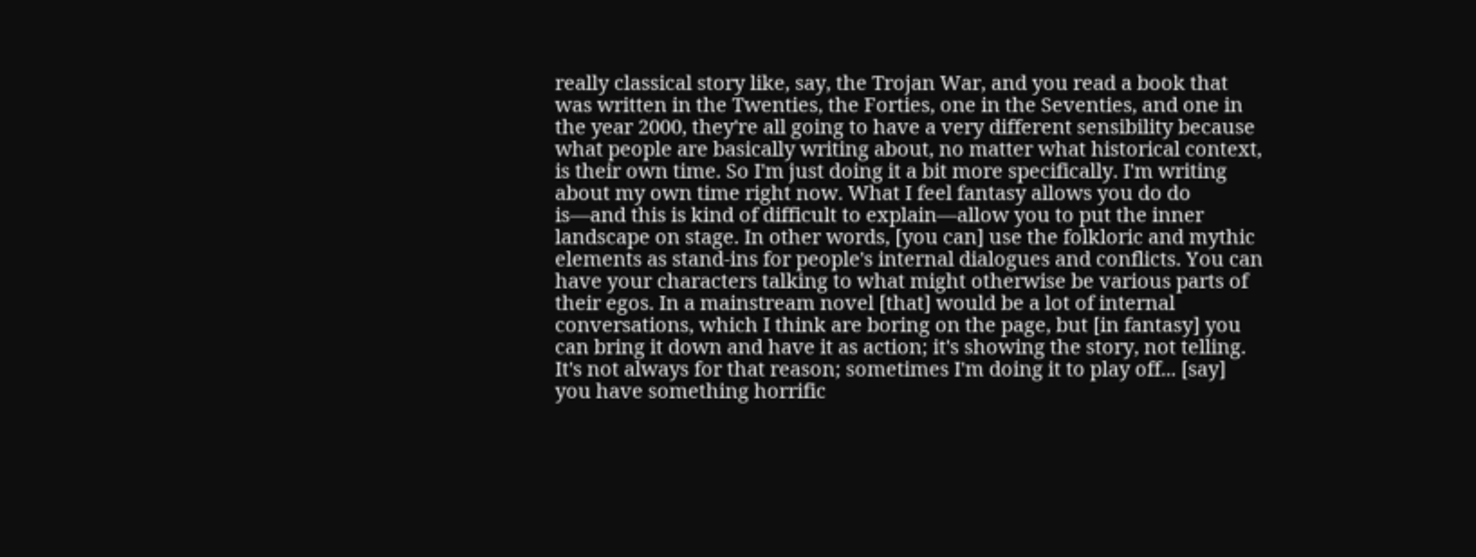really classical story like, say, the Trojan War, and you read a book that was written in the Twenties, the Forties, one in the Seventies, and one in the year 2000, they're all going to have a very different sensibility because what people are basically writing about, no matter what historical context, is their own time. So I'm just doing it a bit more specifically. I'm writing about my own time right now. What I feel fantasy allows you do do is—and this is kind of difficult to explain—allow you to put the inner landscape on stage. In other words, [you can] use the folkloric and mythic elements as stand-ins for people's internal dialogues and conflicts. You can have your characters talking to what might otherwise be various parts of their egos. In a mainstream novel [that] would be a lot of internal conversations, which I think are boring on the page, but [in fantasy] you can bring it down and have it as action; it's showing the story, not telling. It's not always for that reason; sometimes I'm doing it to play off... [say] you have something horrific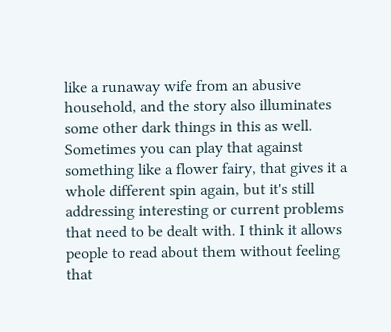like a runaway wife from an abusive household, and the story also illuminates some other dark things in this as well. Sometimes you can play that against something like a flower fairy, that gives it a whole different spin again, but it's still addressing interesting or current problems that need to be dealt with. I think it allows people to read about them without feeling that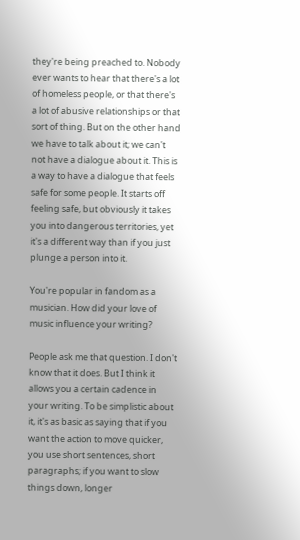they're being preached to. Nobody ever wants to hear that there's a lot of homeless people, or that there's a lot of abusive relationships or that sort of thing. But on the other hand we have to talk about it; we can't not have a dialogue about it. This is a way to have a dialogue that feels safe for some people. It starts off feeling safe, but obviously it takes you into dangerous territories, yet it's a different way than if you just plunge a person into it.

You're popular in fandom as a musician. How did your love of music influence your writing?

People ask me that question. I don't know that it does. But I think it allows you a certain cadence in your writing. To be simplistic about it, it's as basic as saying that if you want the action to move quicker, you use short sentences, short paragraphs; if you want to slow things down, longer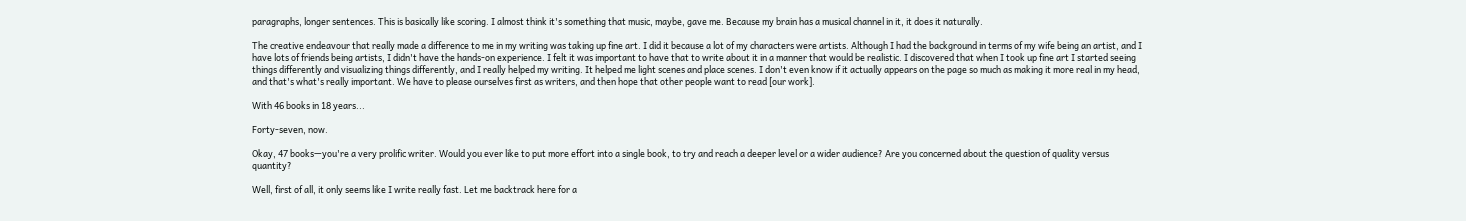paragraphs, longer sentences. This is basically like scoring. I almost think it's something that music, maybe, gave me. Because my brain has a musical channel in it, it does it naturally.

The creative endeavour that really made a difference to me in my writing was taking up fine art. I did it because a lot of my characters were artists. Although I had the background in terms of my wife being an artist, and I have lots of friends being artists, I didn't have the hands-on experience. I felt it was important to have that to write about it in a manner that would be realistic. I discovered that when I took up fine art I started seeing things differently and visualizing things differently, and I really helped my writing. It helped me light scenes and place scenes. I don't even know if it actually appears on the page so much as making it more real in my head, and that's what's really important. We have to please ourselves first as writers, and then hope that other people want to read [our work].

With 46 books in 18 years...

Forty-seven, now.

Okay, 47 books—you're a very prolific writer. Would you ever like to put more effort into a single book, to try and reach a deeper level or a wider audience? Are you concerned about the question of quality versus quantity?

Well, first of all, it only seems like I write really fast. Let me backtrack here for a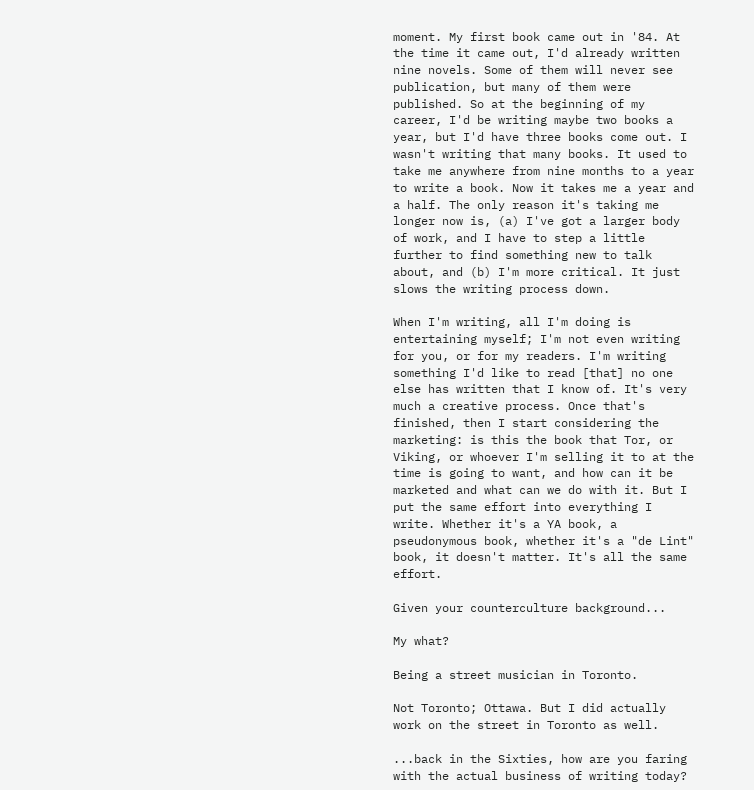moment. My first book came out in '84. At the time it came out, I'd already written nine novels. Some of them will never see publication, but many of them were published. So at the beginning of my career, I'd be writing maybe two books a year, but I'd have three books come out. I wasn't writing that many books. It used to take me anywhere from nine months to a year to write a book. Now it takes me a year and a half. The only reason it's taking me longer now is, (a) I've got a larger body of work, and I have to step a little further to find something new to talk about, and (b) I'm more critical. It just slows the writing process down.

When I'm writing, all I'm doing is entertaining myself; I'm not even writing for you, or for my readers. I'm writing something I'd like to read [that] no one else has written that I know of. It's very much a creative process. Once that's finished, then I start considering the marketing: is this the book that Tor, or Viking, or whoever I'm selling it to at the time is going to want, and how can it be marketed and what can we do with it. But I put the same effort into everything I write. Whether it's a YA book, a pseudonymous book, whether it's a "de Lint" book, it doesn't matter. It's all the same effort.

Given your counterculture background...

My what?

Being a street musician in Toronto.

Not Toronto; Ottawa. But I did actually work on the street in Toronto as well.

...back in the Sixties, how are you faring with the actual business of writing today?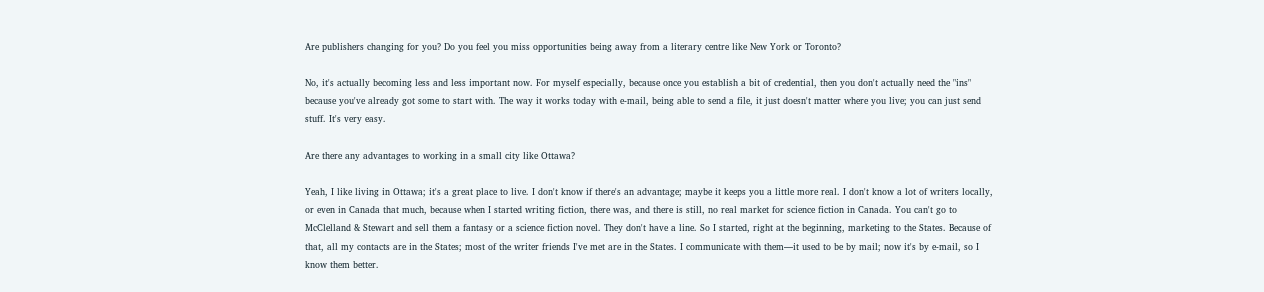Are publishers changing for you? Do you feel you miss opportunities being away from a literary centre like New York or Toronto?

No, it's actually becoming less and less important now. For myself especially, because once you establish a bit of credential, then you don't actually need the "ins" because you've already got some to start with. The way it works today with e-mail, being able to send a file, it just doesn't matter where you live; you can just send stuff. It's very easy.

Are there any advantages to working in a small city like Ottawa?

Yeah, I like living in Ottawa; it's a great place to live. I don't know if there's an advantage; maybe it keeps you a little more real. I don't know a lot of writers locally, or even in Canada that much, because when I started writing fiction, there was, and there is still, no real market for science fiction in Canada. You can't go to McClelland & Stewart and sell them a fantasy or a science fiction novel. They don't have a line. So I started, right at the beginning, marketing to the States. Because of that, all my contacts are in the States; most of the writer friends I've met are in the States. I communicate with them—it used to be by mail; now it's by e-mail, so I know them better.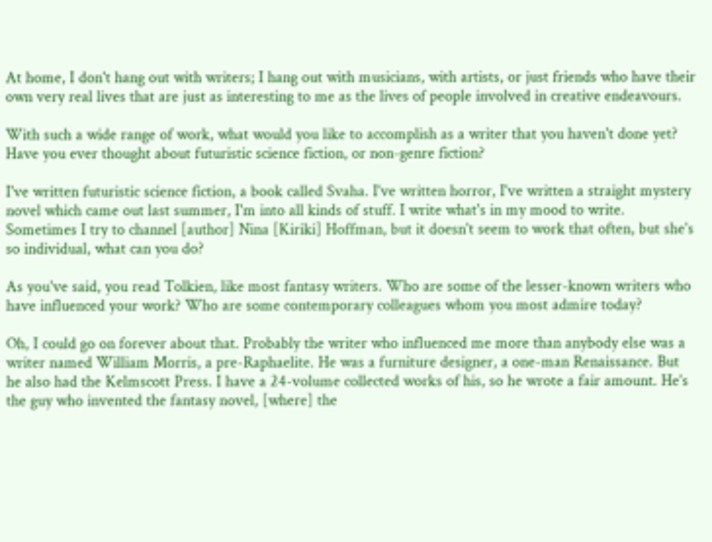At home, I don't hang out with writers; I hang out with musicians, with artists, or just friends who have their own very real lives that are just as interesting to me as the lives of people involved in creative endeavours.

With such a wide range of work, what would you like to accomplish as a writer that you haven't done yet? Have you ever thought about futuristic science fiction, or non-genre fiction?

I've written futuristic science fiction, a book called Svaha. I've written horror, I've written a straight mystery novel which came out last summer, I'm into all kinds of stuff. I write what's in my mood to write. Sometimes I try to channel [author] Nina [Kiriki] Hoffman, but it doesn't seem to work that often, but she's so individual, what can you do?

As you've said, you read Tolkien, like most fantasy writers. Who are some of the lesser-known writers who have influenced your work? Who are some contemporary colleagues whom you most admire today?

Oh, I could go on forever about that. Probably the writer who influenced me more than anybody else was a writer named William Morris, a pre-Raphaelite. He was a furniture designer, a one-man Renaissance. But he also had the Kelmscott Press. I have a 24-volume collected works of his, so he wrote a fair amount. He's the guy who invented the fantasy novel, [where] the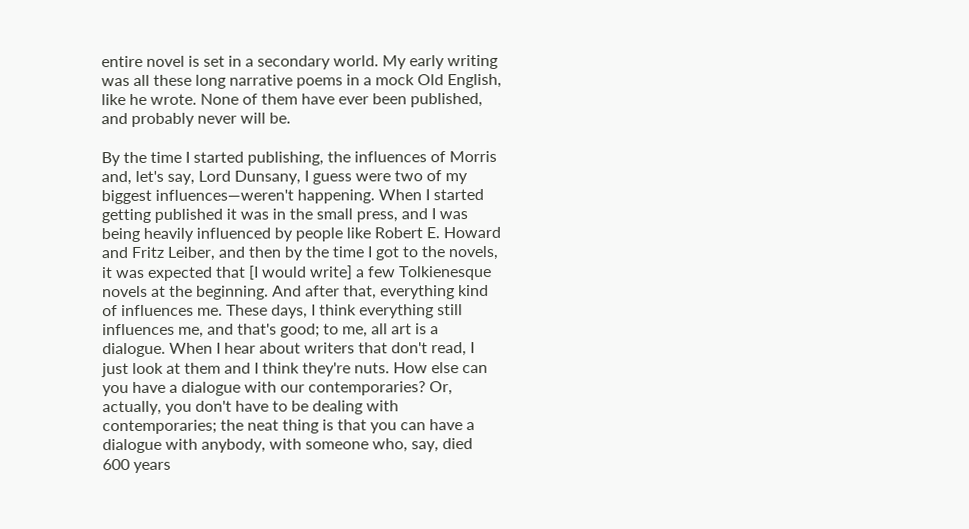entire novel is set in a secondary world. My early writing was all these long narrative poems in a mock Old English, like he wrote. None of them have ever been published, and probably never will be.

By the time I started publishing, the influences of Morris and, let's say, Lord Dunsany, I guess were two of my biggest influences—weren't happening. When I started getting published it was in the small press, and I was being heavily influenced by people like Robert E. Howard and Fritz Leiber, and then by the time I got to the novels, it was expected that [I would write] a few Tolkienesque novels at the beginning. And after that, everything kind of influences me. These days, I think everything still influences me, and that's good; to me, all art is a dialogue. When I hear about writers that don't read, I just look at them and I think they're nuts. How else can you have a dialogue with our contemporaries? Or, actually, you don't have to be dealing with contemporaries; the neat thing is that you can have a dialogue with anybody, with someone who, say, died 600 years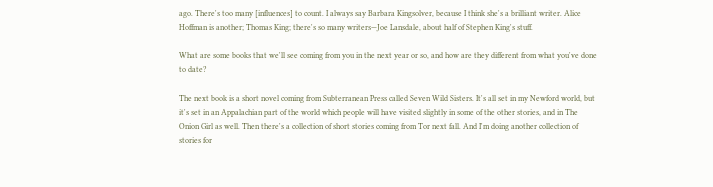ago. There's too many [influences] to count. I always say Barbara Kingsolver, because I think she's a brilliant writer. Alice Hoffman is another; Thomas King; there's so many writers—Joe Lansdale, about half of Stephen King's stuff.

What are some books that we'll see coming from you in the next year or so, and how are they different from what you've done to date?

The next book is a short novel coming from Subterranean Press called Seven Wild Sisters. It's all set in my Newford world, but it's set in an Appalachian part of the world which people will have visited slightly in some of the other stories, and in The Onion Girl as well. Then there's a collection of short stories coming from Tor next fall. And I'm doing another collection of stories for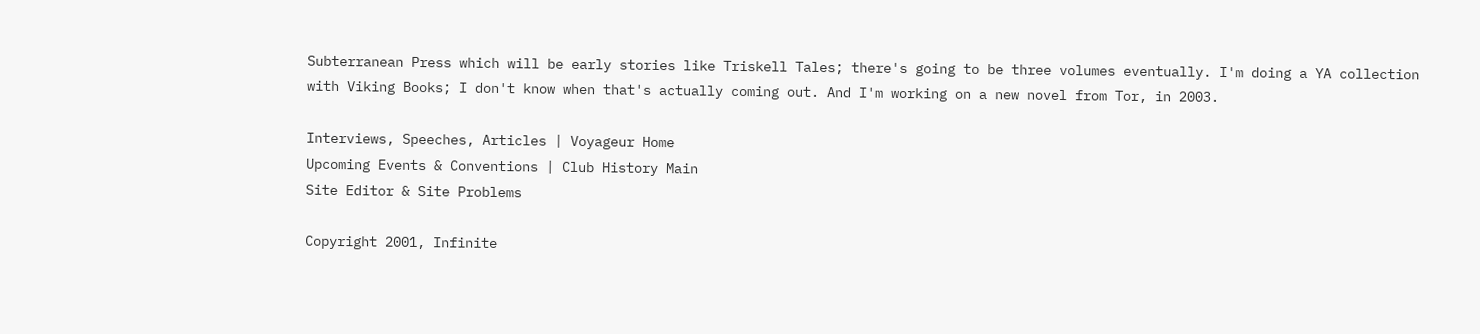Subterranean Press which will be early stories like Triskell Tales; there's going to be three volumes eventually. I'm doing a YA collection with Viking Books; I don't know when that's actually coming out. And I'm working on a new novel from Tor, in 2003.

Interviews, Speeches, Articles | Voyageur Home
Upcoming Events & Conventions | Club History Main
Site Editor & Site Problems

Copyright 2001, Infinite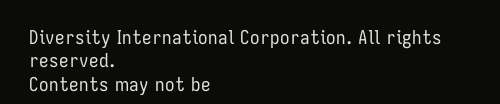Diversity International Corporation. All rights reserved.
Contents may not be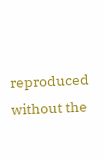reproduced without the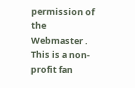permission of the Webmaster .
This is a non-profit fan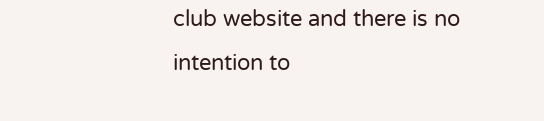club website and there is no intention to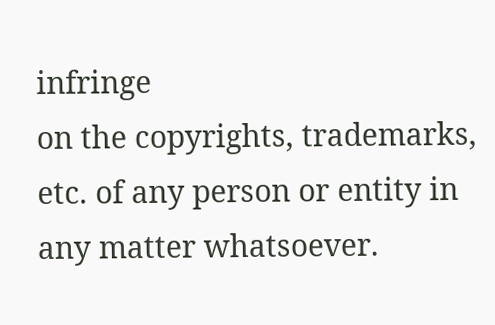infringe
on the copyrights, trademarks, etc. of any person or entity in any matter whatsoever.